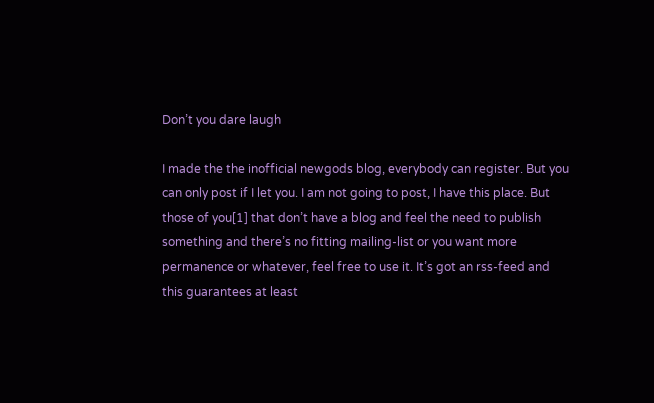Don’t you dare laugh

I made the the inofficial newgods blog, everybody can register. But you can only post if I let you. I am not going to post, I have this place. But those of you[1] that don’t have a blog and feel the need to publish something and there’s no fitting mailing-list or you want more permanence or whatever, feel free to use it. It’s got an rss-feed and this guarantees at least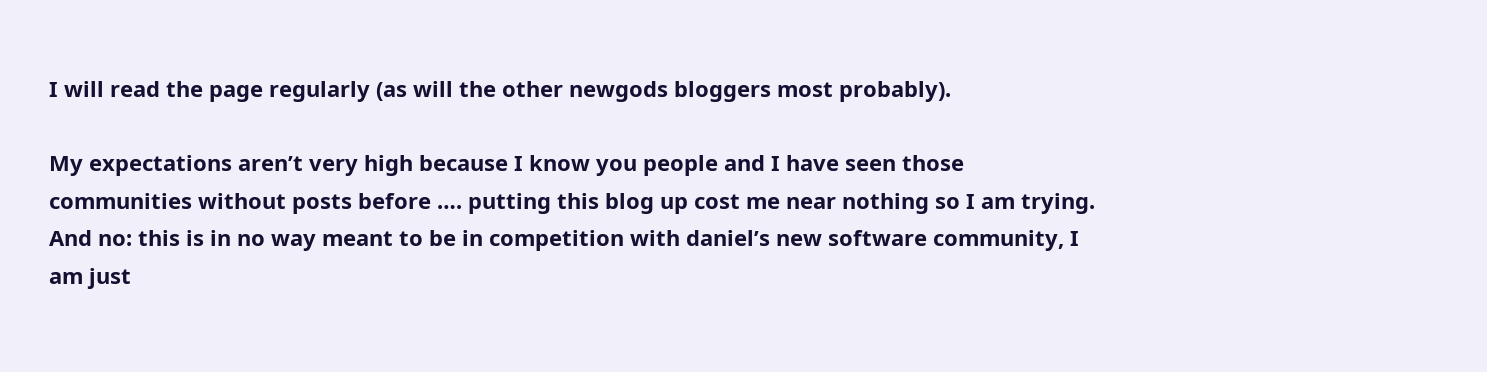I will read the page regularly (as will the other newgods bloggers most probably).

My expectations aren’t very high because I know you people and I have seen those communities without posts before …. putting this blog up cost me near nothing so I am trying. And no: this is in no way meant to be in competition with daniel’s new software community, I am just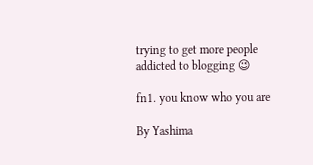trying to get more people addicted to blogging 😉

fn1. you know who you are

By Yashima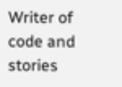Writer of code and stories